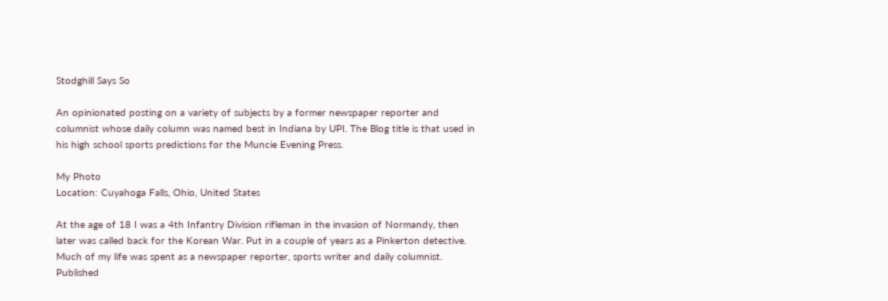Stodghill Says So

An opinionated posting on a variety of subjects by a former newspaper reporter and columnist whose daily column was named best in Indiana by UPI. The Blog title is that used in his high school sports predictions for the Muncie Evening Press.

My Photo
Location: Cuyahoga Falls, Ohio, United States

At the age of 18 I was a 4th Infantry Division rifleman in the invasion of Normandy, then later was called back for the Korean War. Put in a couple of years as a Pinkerton detective. Much of my life was spent as a newspaper reporter, sports writer and daily columnist. Published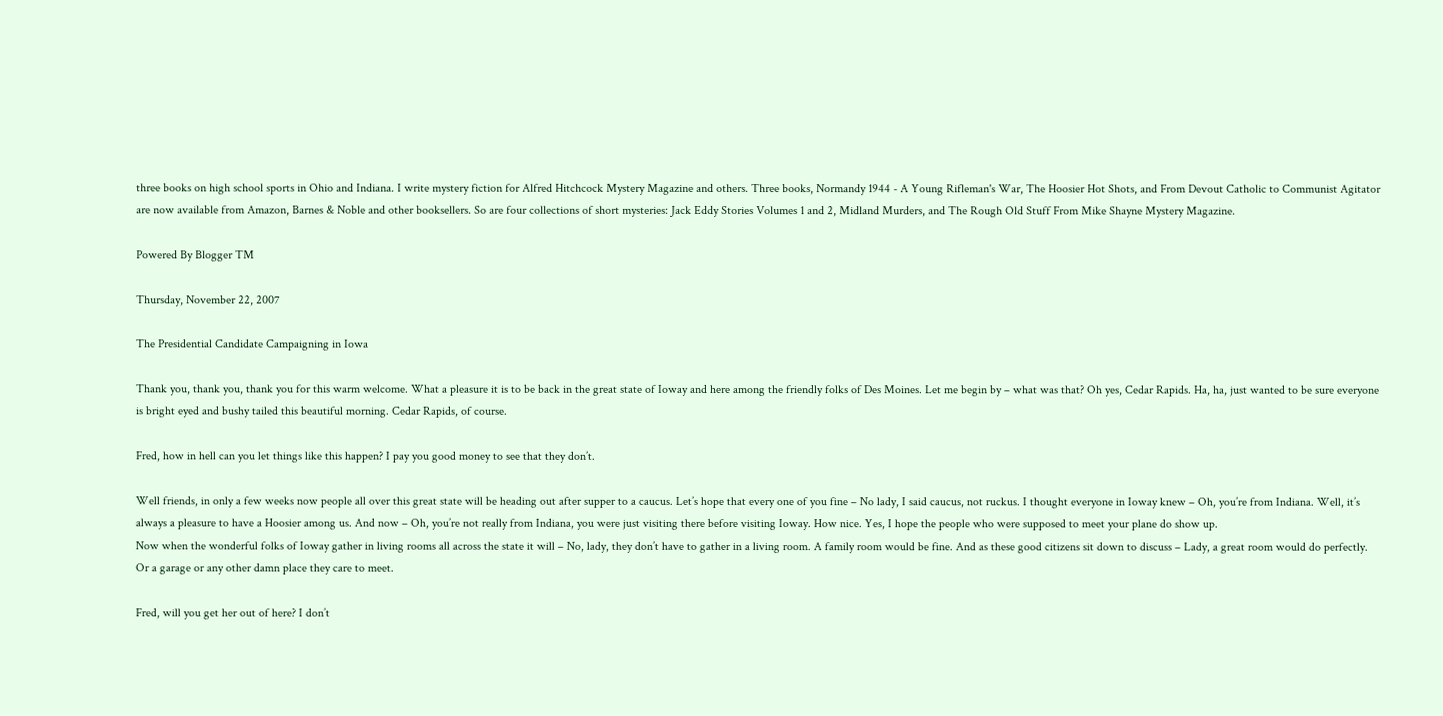three books on high school sports in Ohio and Indiana. I write mystery fiction for Alfred Hitchcock Mystery Magazine and others. Three books, Normandy 1944 - A Young Rifleman's War, The Hoosier Hot Shots, and From Devout Catholic to Communist Agitator are now available from Amazon, Barnes & Noble and other booksellers. So are four collections of short mysteries: Jack Eddy Stories Volumes 1 and 2, Midland Murders, and The Rough Old Stuff From Mike Shayne Mystery Magazine.

Powered By Blogger TM

Thursday, November 22, 2007

The Presidential Candidate Campaigning in Iowa

Thank you, thank you, thank you for this warm welcome. What a pleasure it is to be back in the great state of Ioway and here among the friendly folks of Des Moines. Let me begin by – what was that? Oh yes, Cedar Rapids. Ha, ha, just wanted to be sure everyone is bright eyed and bushy tailed this beautiful morning. Cedar Rapids, of course.

Fred, how in hell can you let things like this happen? I pay you good money to see that they don’t.

Well friends, in only a few weeks now people all over this great state will be heading out after supper to a caucus. Let’s hope that every one of you fine – No lady, I said caucus, not ruckus. I thought everyone in Ioway knew – Oh, you’re from Indiana. Well, it’s always a pleasure to have a Hoosier among us. And now – Oh, you’re not really from Indiana, you were just visiting there before visiting Ioway. How nice. Yes, I hope the people who were supposed to meet your plane do show up.
Now when the wonderful folks of Ioway gather in living rooms all across the state it will – No, lady, they don’t have to gather in a living room. A family room would be fine. And as these good citizens sit down to discuss – Lady, a great room would do perfectly. Or a garage or any other damn place they care to meet.

Fred, will you get her out of here? I don’t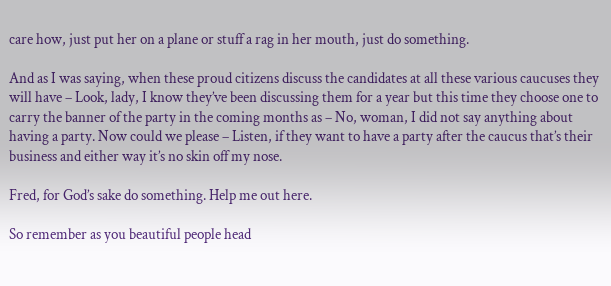care how, just put her on a plane or stuff a rag in her mouth, just do something.

And as I was saying, when these proud citizens discuss the candidates at all these various caucuses they will have – Look, lady, I know they’ve been discussing them for a year but this time they choose one to carry the banner of the party in the coming months as – No, woman, I did not say anything about having a party. Now could we please – Listen, if they want to have a party after the caucus that’s their business and either way it’s no skin off my nose.

Fred, for God’s sake do something. Help me out here.

So remember as you beautiful people head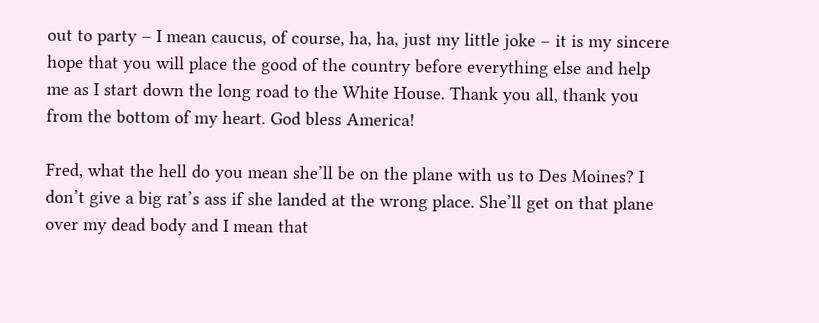out to party – I mean caucus, of course, ha, ha, just my little joke – it is my sincere hope that you will place the good of the country before everything else and help me as I start down the long road to the White House. Thank you all, thank you from the bottom of my heart. God bless America!

Fred, what the hell do you mean she’ll be on the plane with us to Des Moines? I don’t give a big rat’s ass if she landed at the wrong place. She’ll get on that plane over my dead body and I mean that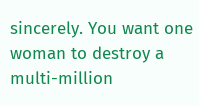sincerely. You want one woman to destroy a multi-million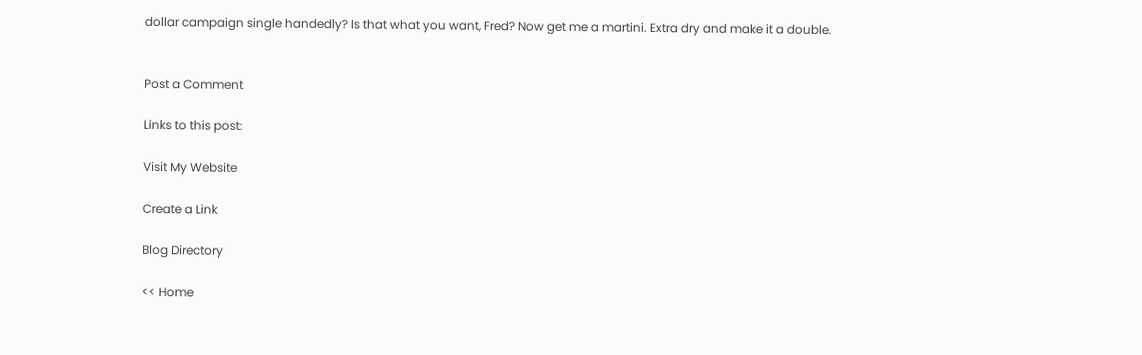dollar campaign single handedly? Is that what you want, Fred? Now get me a martini. Extra dry and make it a double.


Post a Comment

Links to this post:

Visit My Website

Create a Link

Blog Directory

<< Home